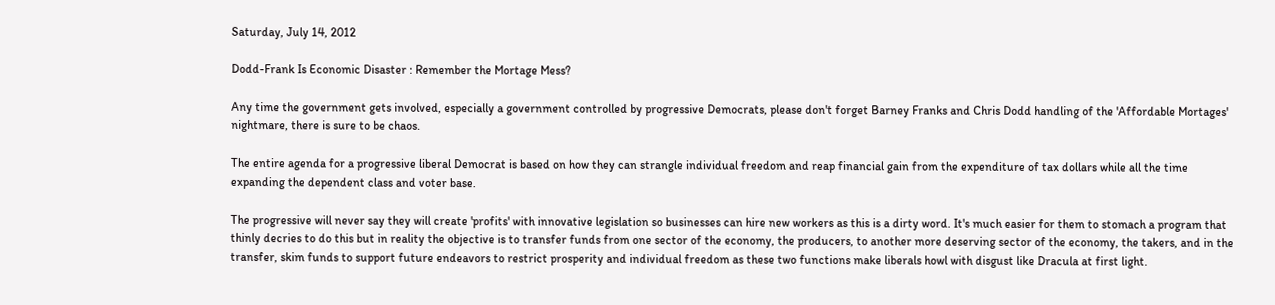Saturday, July 14, 2012

Dodd-Frank Is Economic Disaster : Remember the Mortage Mess?

Any time the government gets involved, especially a government controlled by progressive Democrats, please don't forget Barney Franks and Chris Dodd handling of the 'Affordable Mortages' nightmare, there is sure to be chaos.

The entire agenda for a progressive liberal Democrat is based on how they can strangle individual freedom and reap financial gain from the expenditure of tax dollars while all the time expanding the dependent class and voter base.

The progressive will never say they will create 'profits' with innovative legislation so businesses can hire new workers as this is a dirty word. It's much easier for them to stomach a program that thinly decries to do this but in reality the objective is to transfer funds from one sector of the economy, the producers, to another more deserving sector of the economy, the takers, and in the transfer, skim funds to support future endeavors to restrict prosperity and individual freedom as these two functions make liberals howl with disgust like Dracula at first light.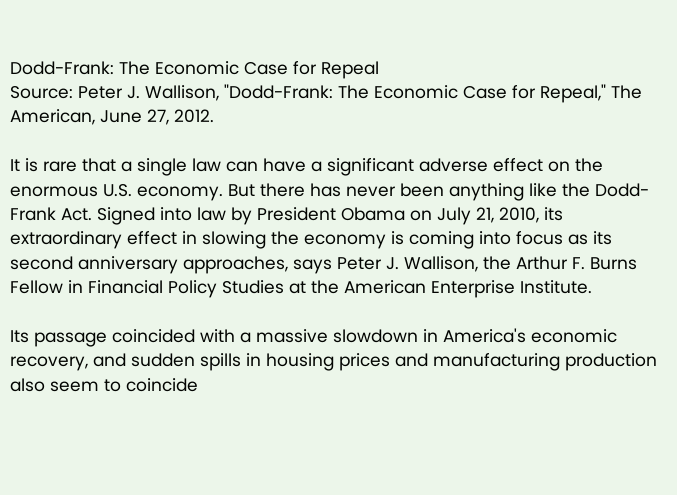Dodd-Frank: The Economic Case for Repeal
Source: Peter J. Wallison, "Dodd-Frank: The Economic Case for Repeal," The American, June 27, 2012.

It is rare that a single law can have a significant adverse effect on the enormous U.S. economy. But there has never been anything like the Dodd-Frank Act. Signed into law by President Obama on July 21, 2010, its extraordinary effect in slowing the economy is coming into focus as its second anniversary approaches, says Peter J. Wallison, the Arthur F. Burns Fellow in Financial Policy Studies at the American Enterprise Institute.

Its passage coincided with a massive slowdown in America's economic recovery, and sudden spills in housing prices and manufacturing production also seem to coincide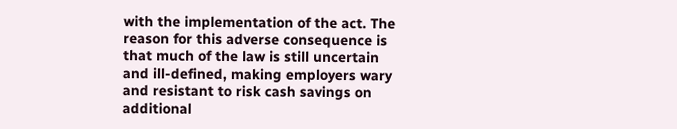with the implementation of the act. The reason for this adverse consequence is that much of the law is still uncertain and ill-defined, making employers wary and resistant to risk cash savings on additional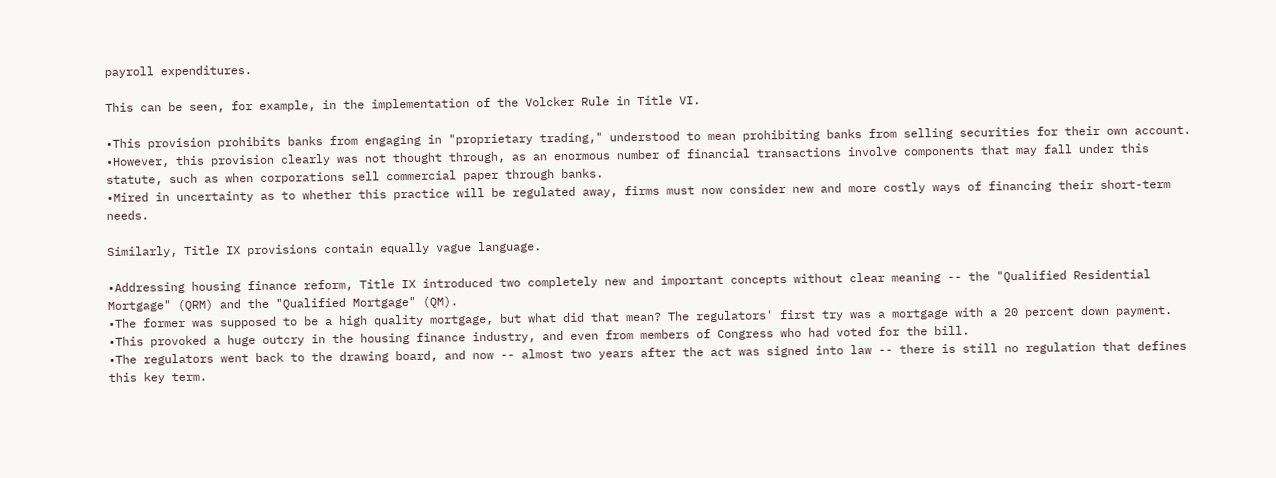payroll expenditures.

This can be seen, for example, in the implementation of the Volcker Rule in Title VI.

•This provision prohibits banks from engaging in "proprietary trading," understood to mean prohibiting banks from selling securities for their own account.
•However, this provision clearly was not thought through, as an enormous number of financial transactions involve components that may fall under this statute, such as when corporations sell commercial paper through banks.
•Mired in uncertainty as to whether this practice will be regulated away, firms must now consider new and more costly ways of financing their short-term needs.

Similarly, Title IX provisions contain equally vague language.

•Addressing housing finance reform, Title IX introduced two completely new and important concepts without clear meaning -- the "Qualified Residential Mortgage" (QRM) and the "Qualified Mortgage" (QM).
•The former was supposed to be a high quality mortgage, but what did that mean? The regulators' first try was a mortgage with a 20 percent down payment.
•This provoked a huge outcry in the housing finance industry, and even from members of Congress who had voted for the bill.
•The regulators went back to the drawing board, and now -- almost two years after the act was signed into law -- there is still no regulation that defines this key term.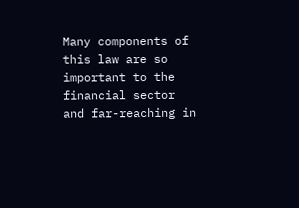Many components of this law are so important to the financial sector and far-reaching in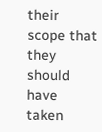their scope that they should have taken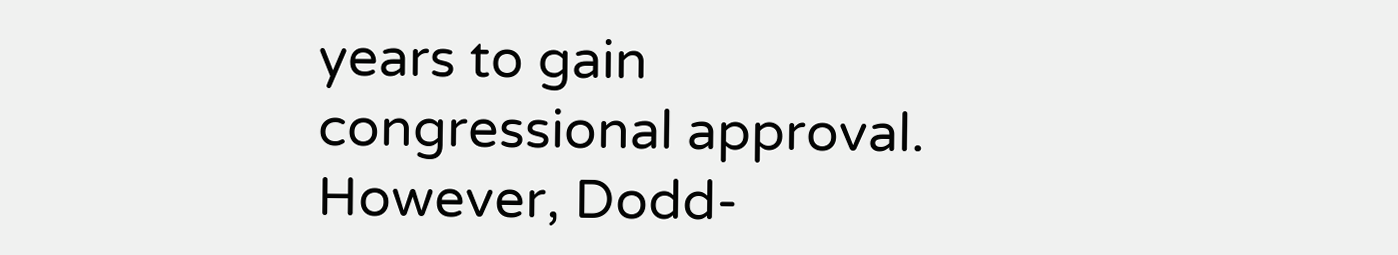years to gain congressional approval. However, Dodd-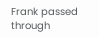Frank passed through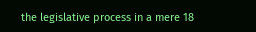the legislative process in a mere 18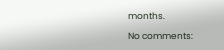months.

No comments: